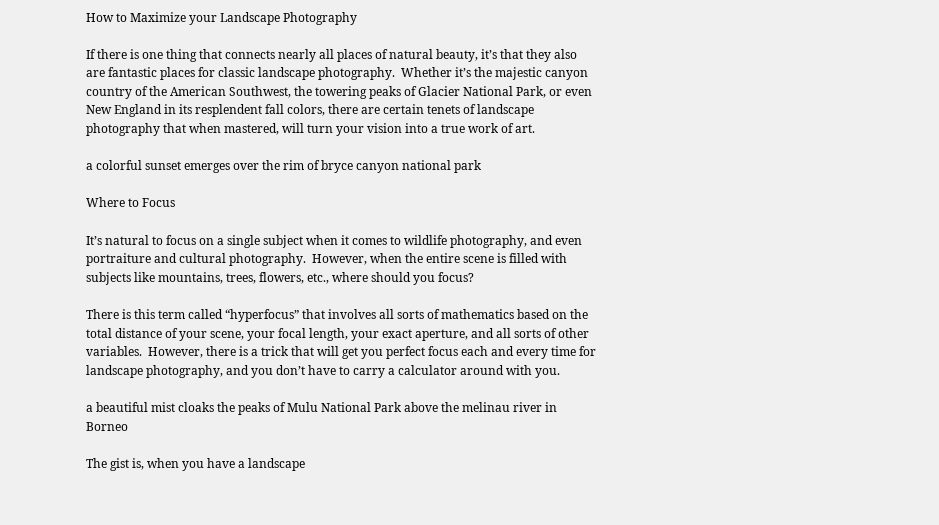How to Maximize your Landscape Photography

If there is one thing that connects nearly all places of natural beauty, it’s that they also are fantastic places for classic landscape photography.  Whether it’s the majestic canyon country of the American Southwest, the towering peaks of Glacier National Park, or even New England in its resplendent fall colors, there are certain tenets of landscape photography that when mastered, will turn your vision into a true work of art.

a colorful sunset emerges over the rim of bryce canyon national park

Where to Focus

It’s natural to focus on a single subject when it comes to wildlife photography, and even portraiture and cultural photography.  However, when the entire scene is filled with subjects like mountains, trees, flowers, etc., where should you focus?

There is this term called “hyperfocus” that involves all sorts of mathematics based on the total distance of your scene, your focal length, your exact aperture, and all sorts of other variables.  However, there is a trick that will get you perfect focus each and every time for landscape photography, and you don’t have to carry a calculator around with you.

a beautiful mist cloaks the peaks of Mulu National Park above the melinau river in Borneo

The gist is, when you have a landscape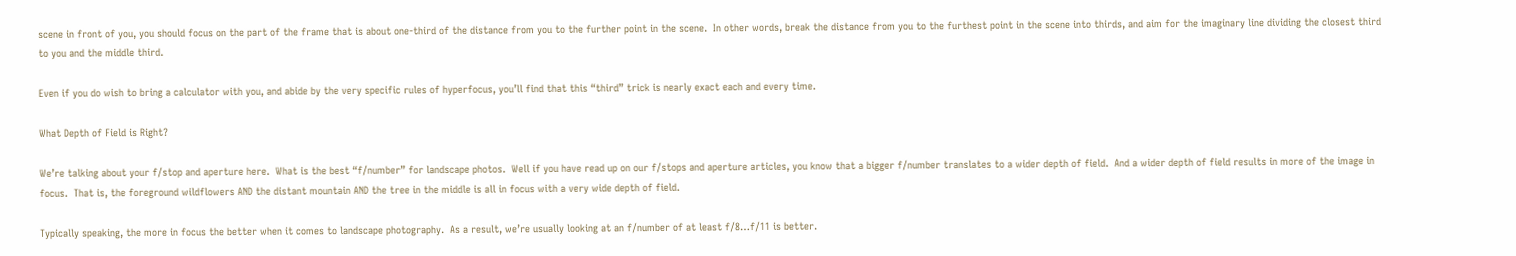scene in front of you, you should focus on the part of the frame that is about one-third of the distance from you to the further point in the scene.  In other words, break the distance from you to the furthest point in the scene into thirds, and aim for the imaginary line dividing the closest third to you and the middle third.

Even if you do wish to bring a calculator with you, and abide by the very specific rules of hyperfocus, you’ll find that this “third” trick is nearly exact each and every time.

What Depth of Field is Right?

We’re talking about your f/stop and aperture here.  What is the best “f/number” for landscape photos.  Well if you have read up on our f/stops and aperture articles, you know that a bigger f/number translates to a wider depth of field.  And a wider depth of field results in more of the image in focus.  That is, the foreground wildflowers AND the distant mountain AND the tree in the middle is all in focus with a very wide depth of field.

Typically speaking, the more in focus the better when it comes to landscape photography.  As a result, we’re usually looking at an f/number of at least f/8…f/11 is better.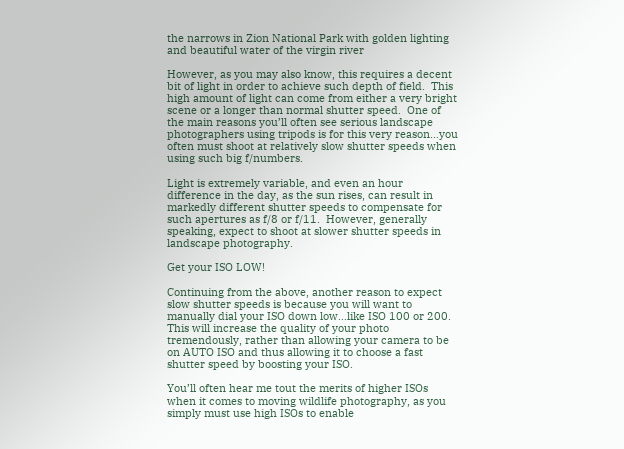the narrows in Zion National Park with golden lighting and beautiful water of the virgin river

However, as you may also know, this requires a decent bit of light in order to achieve such depth of field.  This high amount of light can come from either a very bright scene or a longer than normal shutter speed.  One of the main reasons you’ll often see serious landscape photographers using tripods is for this very reason…you often must shoot at relatively slow shutter speeds when using such big f/numbers.

Light is extremely variable, and even an hour difference in the day, as the sun rises, can result in markedly different shutter speeds to compensate for such apertures as f/8 or f/11.  However, generally speaking, expect to shoot at slower shutter speeds in landscape photography.

Get your ISO LOW!

Continuing from the above, another reason to expect slow shutter speeds is because you will want to manually dial your ISO down low…like ISO 100 or 200.  This will increase the quality of your photo tremendously, rather than allowing your camera to be on AUTO ISO and thus allowing it to choose a fast shutter speed by boosting your ISO.

You’ll often hear me tout the merits of higher ISOs when it comes to moving wildlife photography, as you simply must use high ISOs to enable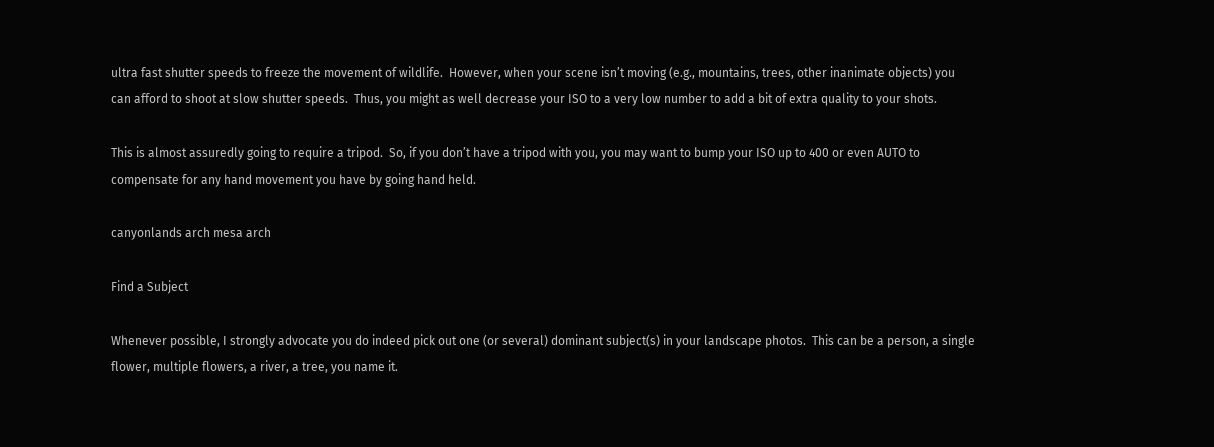ultra fast shutter speeds to freeze the movement of wildlife.  However, when your scene isn’t moving (e.g., mountains, trees, other inanimate objects) you can afford to shoot at slow shutter speeds.  Thus, you might as well decrease your ISO to a very low number to add a bit of extra quality to your shots.

This is almost assuredly going to require a tripod.  So, if you don’t have a tripod with you, you may want to bump your ISO up to 400 or even AUTO to compensate for any hand movement you have by going hand held.

canyonlands arch mesa arch

Find a Subject

Whenever possible, I strongly advocate you do indeed pick out one (or several) dominant subject(s) in your landscape photos.  This can be a person, a single flower, multiple flowers, a river, a tree, you name it.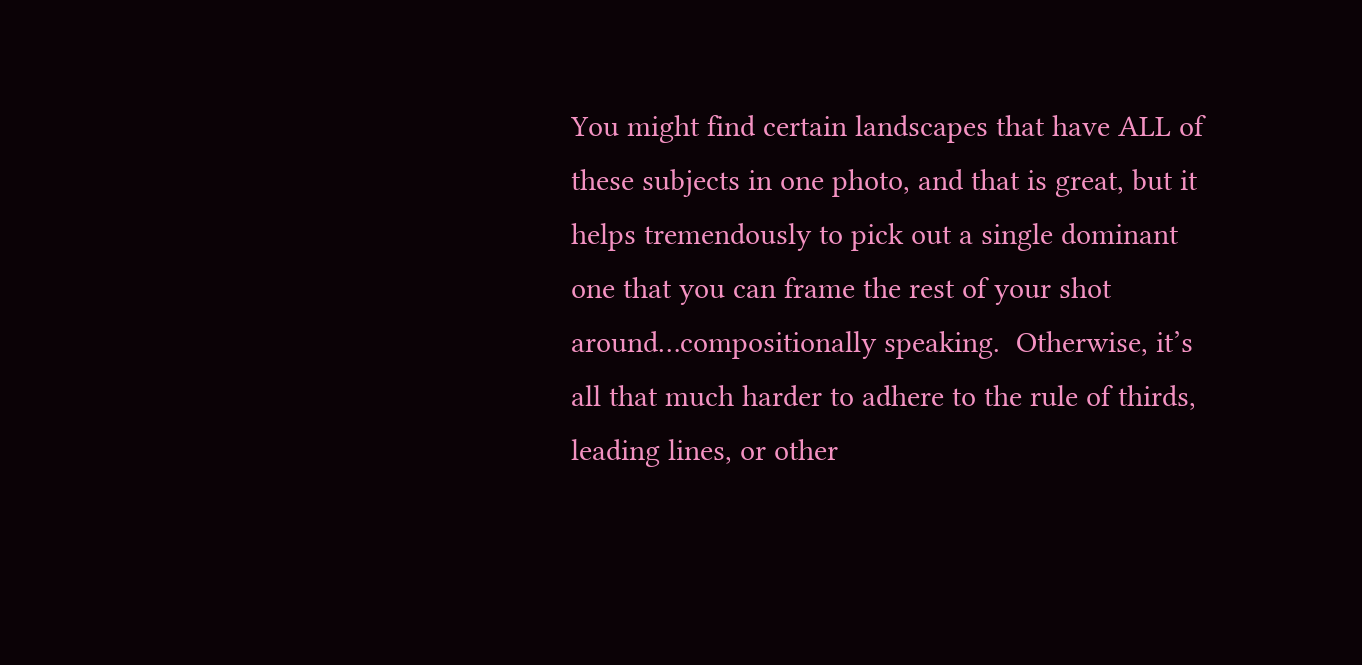You might find certain landscapes that have ALL of these subjects in one photo, and that is great, but it helps tremendously to pick out a single dominant one that you can frame the rest of your shot around…compositionally speaking.  Otherwise, it’s all that much harder to adhere to the rule of thirds, leading lines, or other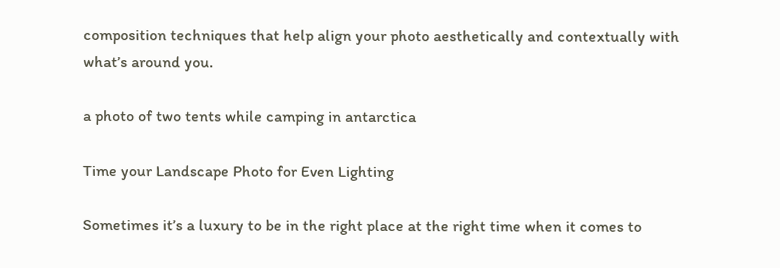composition techniques that help align your photo aesthetically and contextually with what’s around you.

a photo of two tents while camping in antarctica

Time your Landscape Photo for Even Lighting

Sometimes it’s a luxury to be in the right place at the right time when it comes to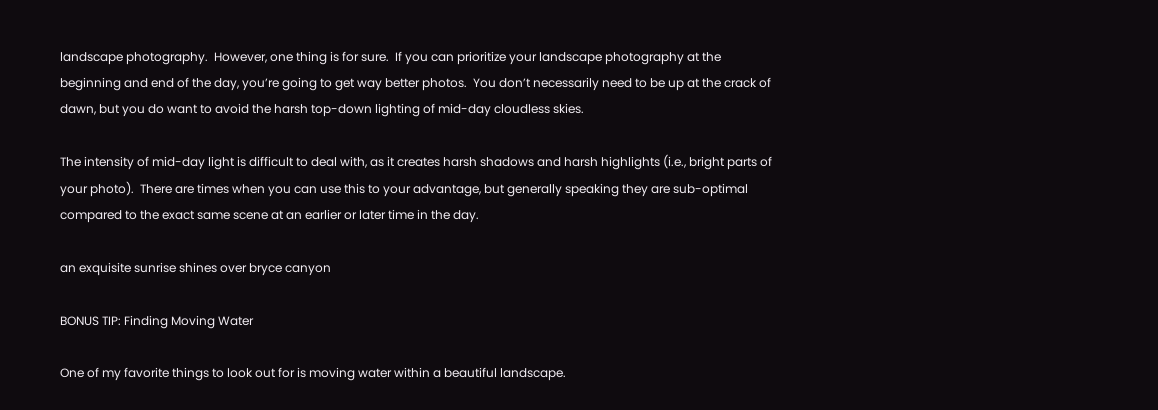landscape photography.  However, one thing is for sure.  If you can prioritize your landscape photography at the beginning and end of the day, you’re going to get way better photos.  You don’t necessarily need to be up at the crack of dawn, but you do want to avoid the harsh top-down lighting of mid-day cloudless skies.

The intensity of mid-day light is difficult to deal with, as it creates harsh shadows and harsh highlights (i.e., bright parts of your photo).  There are times when you can use this to your advantage, but generally speaking they are sub-optimal compared to the exact same scene at an earlier or later time in the day.

an exquisite sunrise shines over bryce canyon

BONUS TIP: Finding Moving Water

One of my favorite things to look out for is moving water within a beautiful landscape.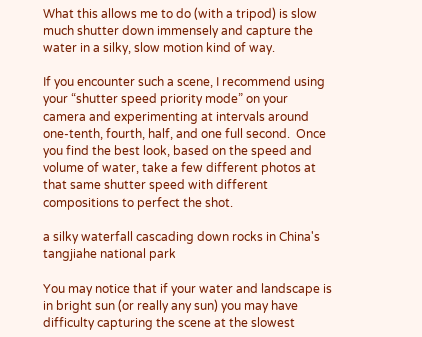What this allows me to do (with a tripod) is slow much shutter down immensely and capture the water in a silky, slow motion kind of way.

If you encounter such a scene, I recommend using your “shutter speed priority mode” on your camera and experimenting at intervals around one-tenth, fourth, half, and one full second.  Once you find the best look, based on the speed and volume of water, take a few different photos at that same shutter speed with different compositions to perfect the shot.

a silky waterfall cascading down rocks in China's tangjiahe national park

You may notice that if your water and landscape is in bright sun (or really any sun) you may have difficulty capturing the scene at the slowest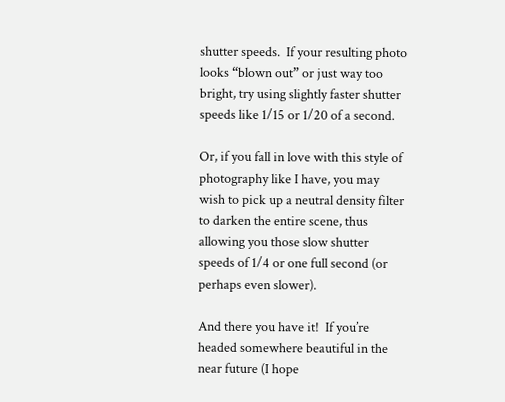shutter speeds.  If your resulting photo looks “blown out” or just way too bright, try using slightly faster shutter speeds like 1/15 or 1/20 of a second.

Or, if you fall in love with this style of photography like I have, you may wish to pick up a neutral density filter to darken the entire scene, thus allowing you those slow shutter speeds of 1/4 or one full second (or perhaps even slower).

And there you have it!  If you’re headed somewhere beautiful in the near future (I hope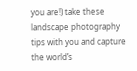you are!) take these landscape photography tips with you and capture the world’s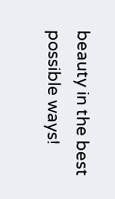beauty in the best possible ways!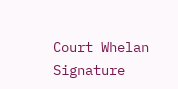Court Whelan Signature